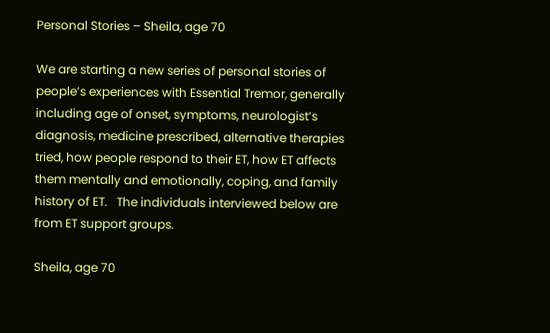Personal Stories – Sheila, age 70

We are starting a new series of personal stories of people’s experiences with Essential Tremor, generally including age of onset, symptoms, neurologist’s diagnosis, medicine prescribed, alternative therapies tried, how people respond to their ET, how ET affects them mentally and emotionally, coping, and family history of ET.   The individuals interviewed below are from ET support groups.

Sheila, age 70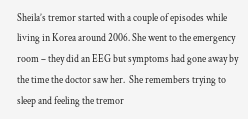Sheila’s tremor started with a couple of episodes while living in Korea around 2006. She went to the emergency room – they did an EEG but symptoms had gone away by the time the doctor saw her.  She remembers trying to sleep and feeling the tremor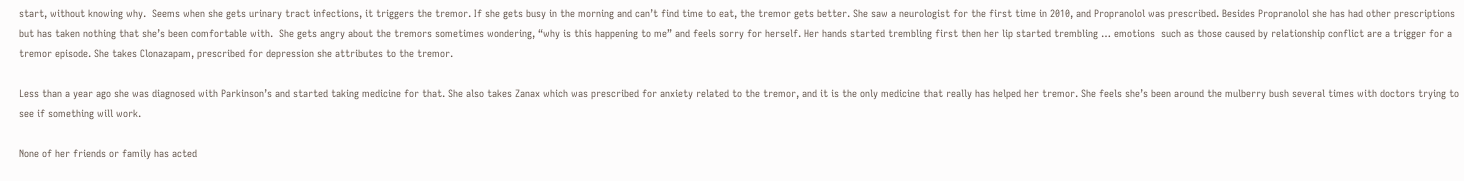start, without knowing why.  Seems when she gets urinary tract infections, it triggers the tremor. If she gets busy in the morning and can’t find time to eat, the tremor gets better. She saw a neurologist for the first time in 2010, and Propranolol was prescribed. Besides Propranolol she has had other prescriptions but has taken nothing that she’s been comfortable with.  She gets angry about the tremors sometimes wondering, “why is this happening to me” and feels sorry for herself. Her hands started trembling first then her lip started trembling … emotions  such as those caused by relationship conflict are a trigger for a tremor episode. She takes Clonazapam, prescribed for depression she attributes to the tremor.

Less than a year ago she was diagnosed with Parkinson’s and started taking medicine for that. She also takes Zanax which was prescribed for anxiety related to the tremor, and it is the only medicine that really has helped her tremor. She feels she’s been around the mulberry bush several times with doctors trying to see if something will work.

None of her friends or family has acted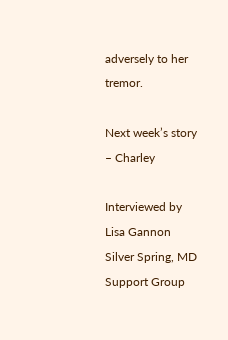adversely to her tremor.

Next week’s story – Charley

Interviewed by Lisa Gannon
Silver Spring, MD Support Group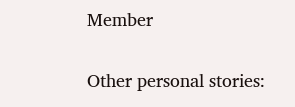Member

Other personal stories: